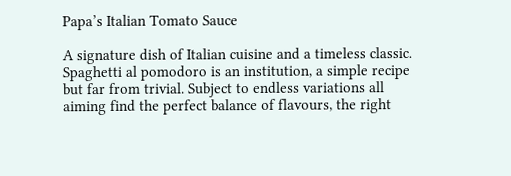Papa’s Italian Tomato Sauce

A signature dish of Italian cuisine and a timeless classic. Spaghetti al pomodoro is an institution, a simple recipe but far from trivial. Subject to endless variations all aiming find the perfect balance of flavours, the right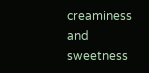creaminess and sweetness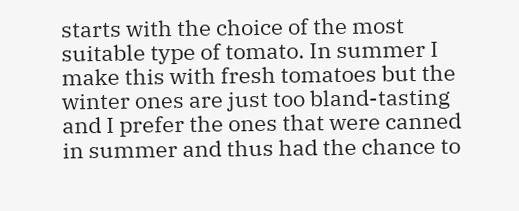starts with the choice of the most suitable type of tomato. In summer I make this with fresh tomatoes but the winter ones are just too bland-tasting and I prefer the ones that were canned in summer and thus had the chance to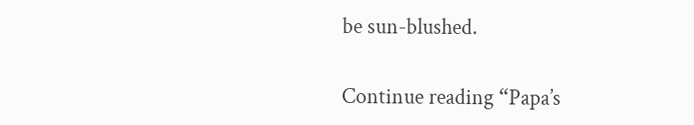be sun-blushed.

Continue reading “Papa’s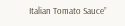Italian Tomato Sauce”